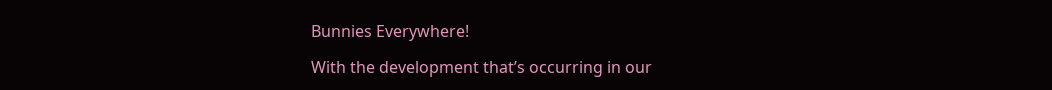Bunnies Everywhere!

With the development that’s occurring in our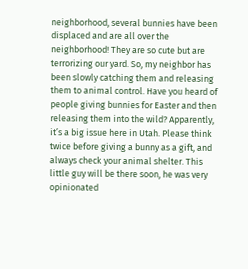neighborhood, several bunnies have been displaced and are all over the neighborhood! They are so cute but are terrorizing our yard. So, my neighbor has been slowly catching them and releasing them to animal control. Have you heard of people giving bunnies for Easter and then releasing them into the wild? Apparently, it’s a big issue here in Utah. Please think twice before giving a bunny as a gift, and always check your animal shelter. This little guy will be there soon, he was very opinionated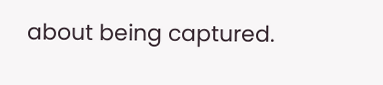about being captured.